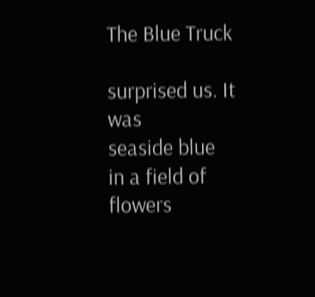The Blue Truck

surprised us. It was
seaside blue
in a field of flowers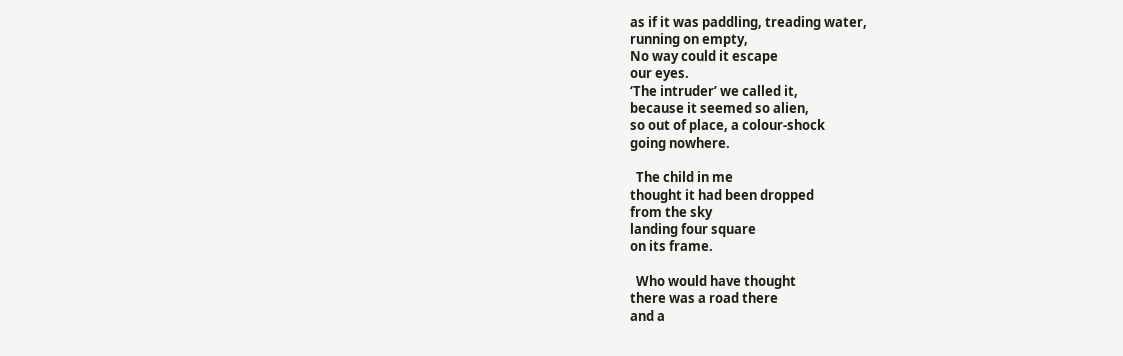as if it was paddling, treading water,
running on empty,
No way could it escape
our eyes.
‘The intruder’ we called it,
because it seemed so alien,
so out of place, a colour-shock
going nowhere.

  The child in me
thought it had been dropped
from the sky
landing four square
on its frame.

  Who would have thought
there was a road there
and a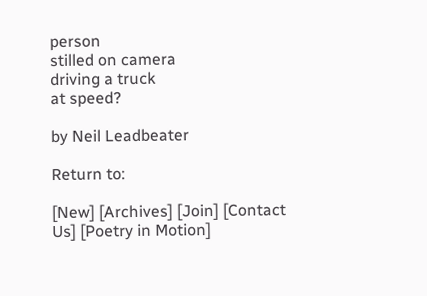person
stilled on camera
driving a truck
at speed?

by Neil Leadbeater

Return to:

[New] [Archives] [Join] [Contact Us] [Poetry in Motion]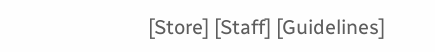[Store] [Staff] [Guidelines]